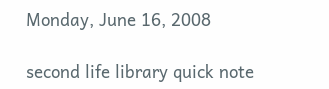Monday, June 16, 2008

second life library quick note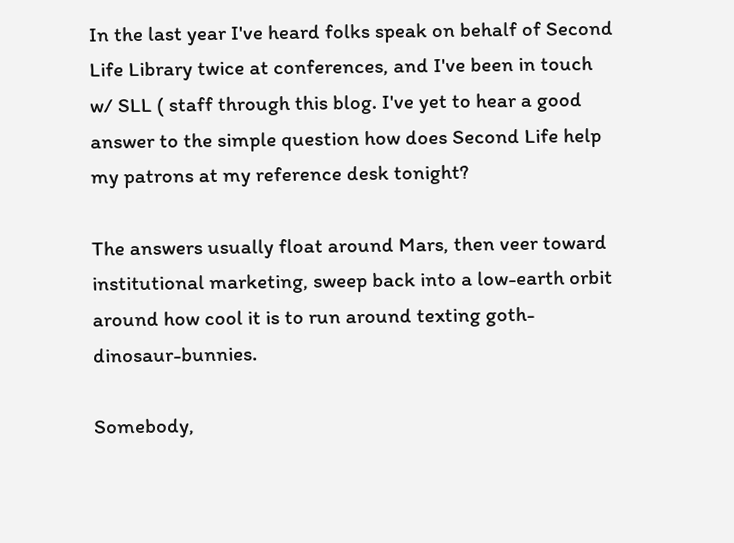In the last year I've heard folks speak on behalf of Second Life Library twice at conferences, and I've been in touch w/ SLL ( staff through this blog. I've yet to hear a good answer to the simple question how does Second Life help my patrons at my reference desk tonight?

The answers usually float around Mars, then veer toward institutional marketing, sweep back into a low-earth orbit around how cool it is to run around texting goth-dinosaur-bunnies.

Somebody,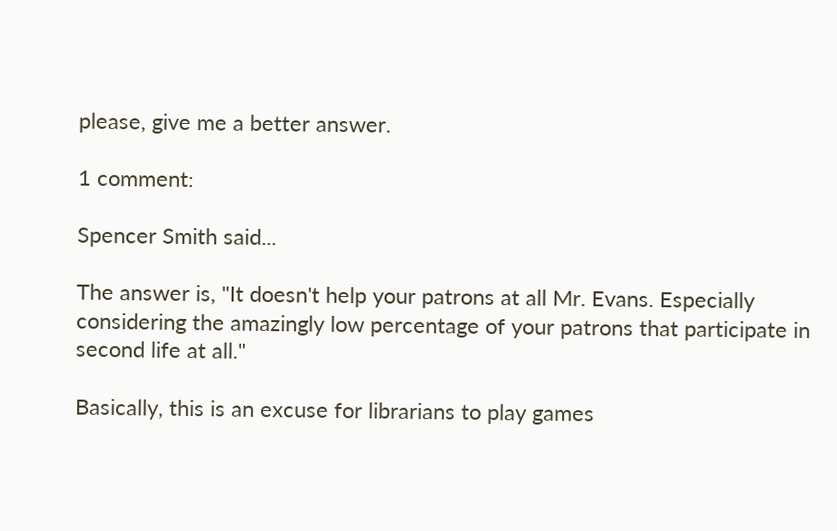please, give me a better answer.

1 comment:

Spencer Smith said...

The answer is, "It doesn't help your patrons at all Mr. Evans. Especially considering the amazingly low percentage of your patrons that participate in second life at all."

Basically, this is an excuse for librarians to play games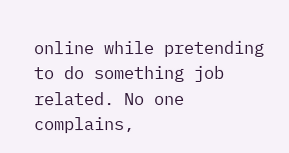online while pretending to do something job related. No one complains,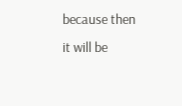because then it will be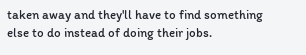taken away and they'll have to find something else to do instead of doing their jobs.